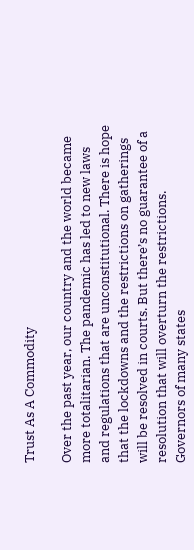Trust As A Commodity

Over the past year, our country and the world became more totalitarian. The pandemic has led to new laws and regulations that are unconstitutional. There is hope that the lockdowns and the restrictions on gatherings will be resolved in courts. But there’s no guarantee of a resolution that will overturn the restrictions.  Governors of many states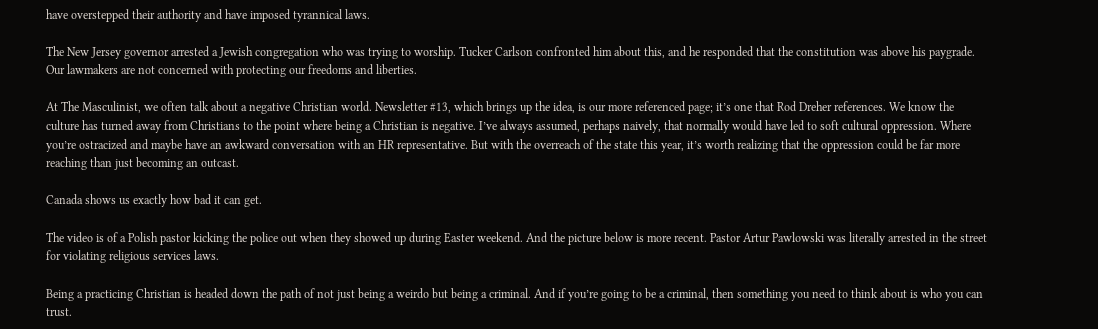have overstepped their authority and have imposed tyrannical laws.

The New Jersey governor arrested a Jewish congregation who was trying to worship. Tucker Carlson confronted him about this, and he responded that the constitution was above his paygrade. Our lawmakers are not concerned with protecting our freedoms and liberties.

At The Masculinist, we often talk about a negative Christian world. Newsletter #13, which brings up the idea, is our more referenced page; it’s one that Rod Dreher references. We know the culture has turned away from Christians to the point where being a Christian is negative. I’ve always assumed, perhaps naively, that normally would have led to soft cultural oppression. Where you’re ostracized and maybe have an awkward conversation with an HR representative. But with the overreach of the state this year, it’s worth realizing that the oppression could be far more reaching than just becoming an outcast.

Canada shows us exactly how bad it can get.

The video is of a Polish pastor kicking the police out when they showed up during Easter weekend. And the picture below is more recent. Pastor Artur Pawlowski was literally arrested in the street for violating religious services laws.

Being a practicing Christian is headed down the path of not just being a weirdo but being a criminal. And if you’re going to be a criminal, then something you need to think about is who you can trust.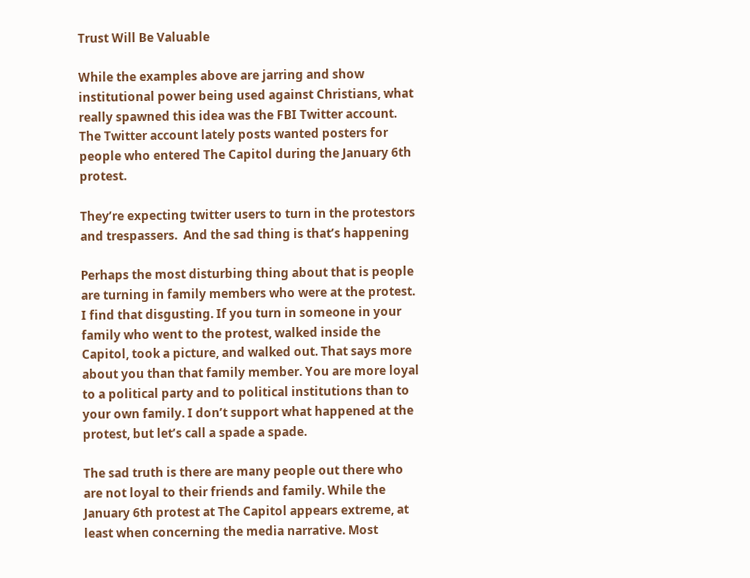Trust Will Be Valuable

While the examples above are jarring and show institutional power being used against Christians, what really spawned this idea was the FBI Twitter account. The Twitter account lately posts wanted posters for people who entered The Capitol during the January 6th protest.

They’re expecting twitter users to turn in the protestors and trespassers.  And the sad thing is that’s happening

Perhaps the most disturbing thing about that is people are turning in family members who were at the protest. I find that disgusting. If you turn in someone in your family who went to the protest, walked inside the Capitol, took a picture, and walked out. That says more about you than that family member. You are more loyal to a political party and to political institutions than to your own family. I don’t support what happened at the protest, but let’s call a spade a spade.

The sad truth is there are many people out there who are not loyal to their friends and family. While the January 6th protest at The Capitol appears extreme, at least when concerning the media narrative. Most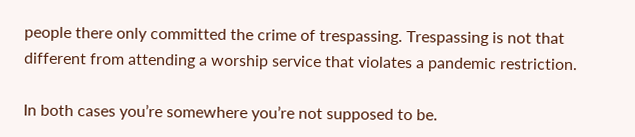people there only committed the crime of trespassing. Trespassing is not that different from attending a worship service that violates a pandemic restriction.

In both cases you’re somewhere you’re not supposed to be.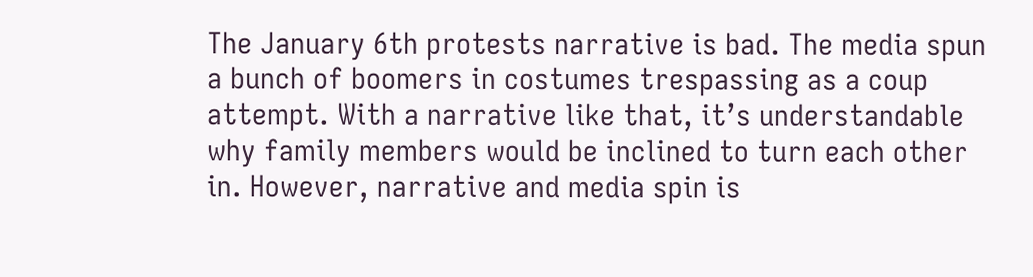The January 6th protests narrative is bad. The media spun a bunch of boomers in costumes trespassing as a coup attempt. With a narrative like that, it’s understandable why family members would be inclined to turn each other in. However, narrative and media spin is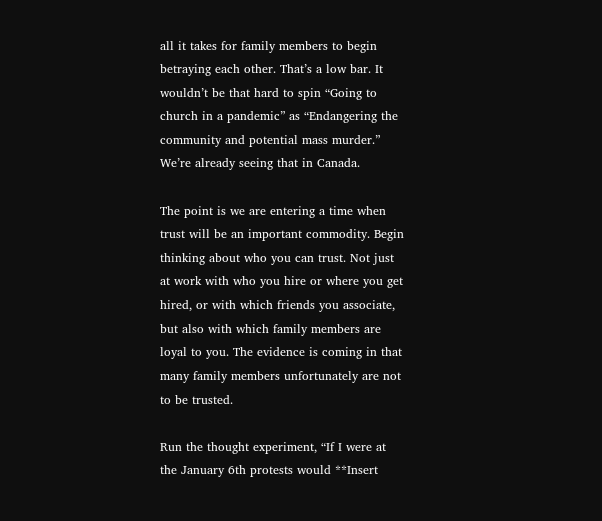all it takes for family members to begin betraying each other. That’s a low bar. It wouldn’t be that hard to spin “Going to church in a pandemic” as “Endangering the community and potential mass murder.” We’re already seeing that in Canada.

The point is we are entering a time when trust will be an important commodity. Begin thinking about who you can trust. Not just at work with who you hire or where you get hired, or with which friends you associate, but also with which family members are loyal to you. The evidence is coming in that many family members unfortunately are not to be trusted.

Run the thought experiment, “If I were at the January 6th protests would **Insert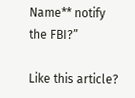Name** notify the FBI?”

Like this article?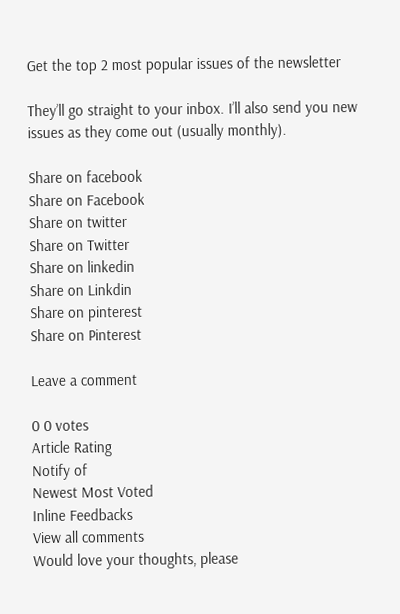Get the top 2 most popular issues of the newsletter

They’ll go straight to your inbox. I’ll also send you new issues as they come out (usually monthly).

Share on facebook
Share on Facebook
Share on twitter
Share on Twitter
Share on linkedin
Share on Linkdin
Share on pinterest
Share on Pinterest

Leave a comment

0 0 votes
Article Rating
Notify of
Newest Most Voted
Inline Feedbacks
View all comments
Would love your thoughts, please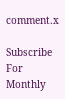comment.x

Subscribe For Monthly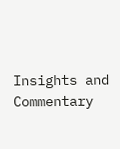Insights and Commentary